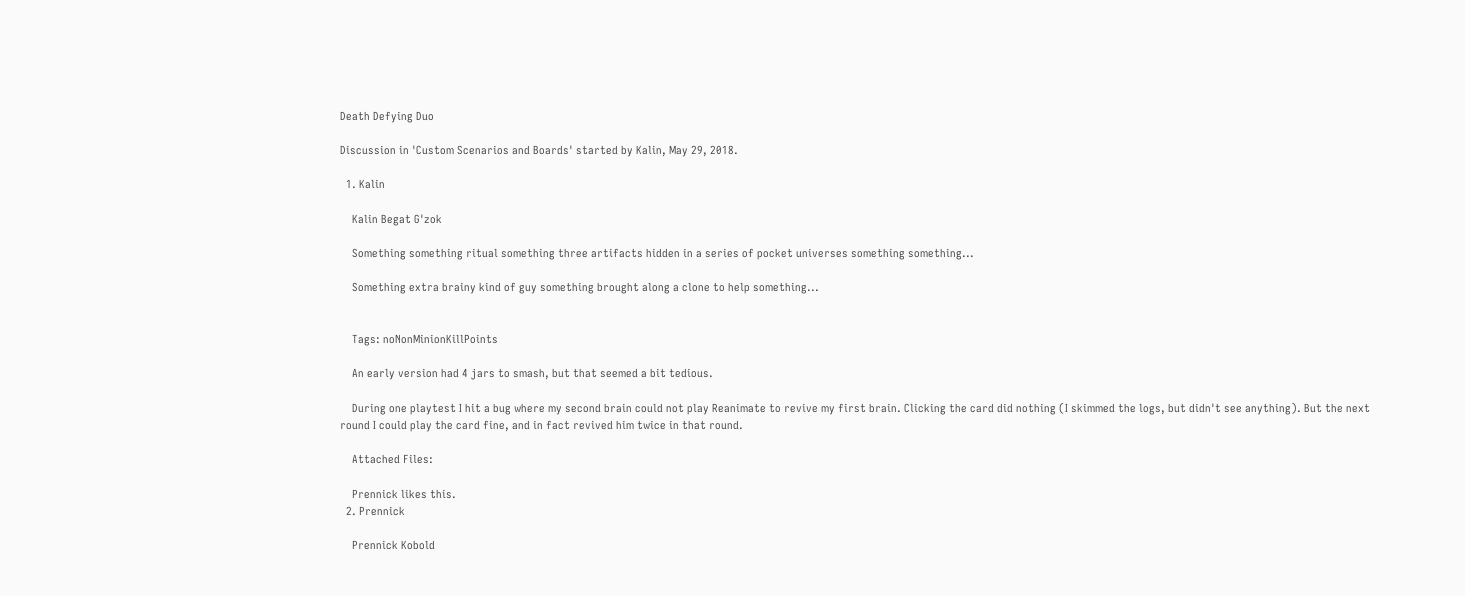Death Defying Duo

Discussion in 'Custom Scenarios and Boards' started by Kalin, May 29, 2018.

  1. Kalin

    Kalin Begat G'zok

    Something something ritual something three artifacts hidden in a series of pocket universes something something...

    Something extra brainy kind of guy something brought along a clone to help something...


    Tags: noNonMinionKillPoints

    An early version had 4 jars to smash, but that seemed a bit tedious.

    During one playtest I hit a bug where my second brain could not play Reanimate to revive my first brain. Clicking the card did nothing (I skimmed the logs, but didn't see anything). But the next round I could play the card fine, and in fact revived him twice in that round.

    Attached Files:

    Prennick likes this.
  2. Prennick

    Prennick Kobold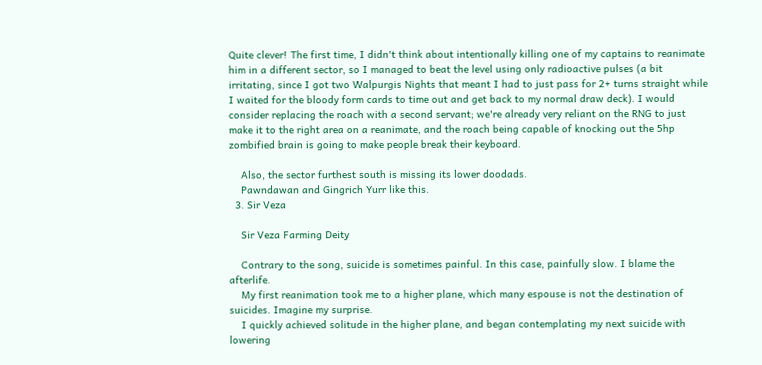Quite clever! The first time, I didn't think about intentionally killing one of my captains to reanimate him in a different sector, so I managed to beat the level using only radioactive pulses (a bit irritating, since I got two Walpurgis Nights that meant I had to just pass for 2+ turns straight while I waited for the bloody form cards to time out and get back to my normal draw deck). I would consider replacing the roach with a second servant; we're already very reliant on the RNG to just make it to the right area on a reanimate, and the roach being capable of knocking out the 5hp zombified brain is going to make people break their keyboard.

    Also, the sector furthest south is missing its lower doodads.
    Pawndawan and Gingrich Yurr like this.
  3. Sir Veza

    Sir Veza Farming Deity

    Contrary to the song, suicide is sometimes painful. In this case, painfully slow. I blame the afterlife.
    My first reanimation took me to a higher plane, which many espouse is not the destination of suicides. Imagine my surprise.
    I quickly achieved solitude in the higher plane, and began contemplating my next suicide with lowering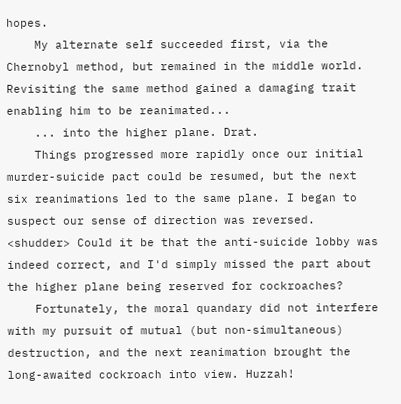hopes.
    My alternate self succeeded first, via the Chernobyl method, but remained in the middle world. Revisiting the same method gained a damaging trait enabling him to be reanimated...
    ... into the higher plane. Drat.
    Things progressed more rapidly once our initial murder-suicide pact could be resumed, but the next six reanimations led to the same plane. I began to suspect our sense of direction was reversed. <shudder> Could it be that the anti-suicide lobby was indeed correct, and I'd simply missed the part about the higher plane being reserved for cockroaches?
    Fortunately, the moral quandary did not interfere with my pursuit of mutual (but non-simultaneous) destruction, and the next reanimation brought the long-awaited cockroach into view. Huzzah!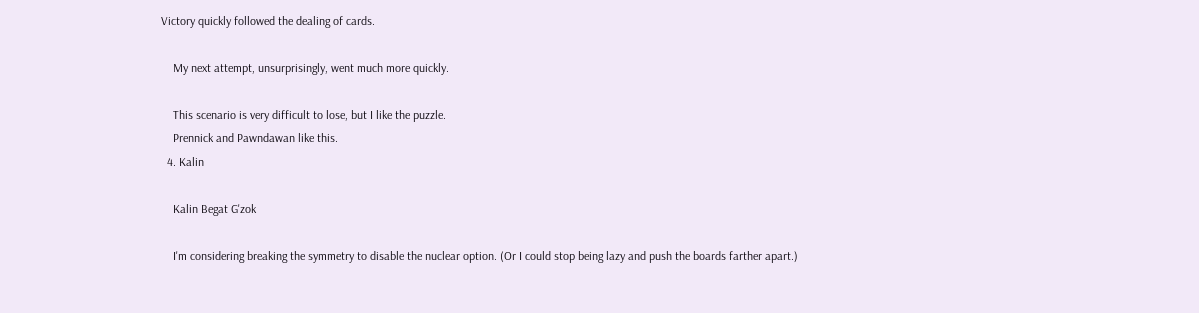Victory quickly followed the dealing of cards.

    My next attempt, unsurprisingly, went much more quickly.

    This scenario is very difficult to lose, but I like the puzzle.
    Prennick and Pawndawan like this.
  4. Kalin

    Kalin Begat G'zok

    I'm considering breaking the symmetry to disable the nuclear option. (Or I could stop being lazy and push the boards farther apart.)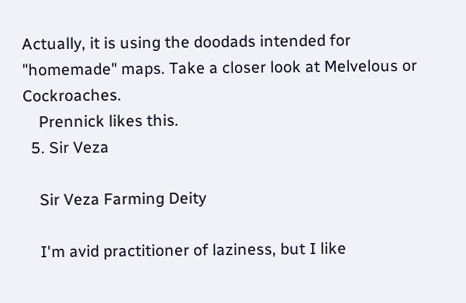Actually, it is using the doodads intended for "homemade" maps. Take a closer look at Melvelous or Cockroaches.
    Prennick likes this.
  5. Sir Veza

    Sir Veza Farming Deity

    I'm avid practitioner of laziness, but I like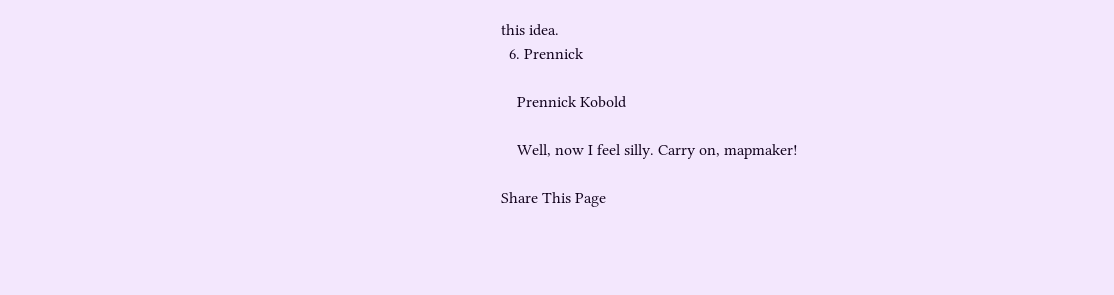this idea.
  6. Prennick

    Prennick Kobold

    Well, now I feel silly. Carry on, mapmaker!

Share This Page